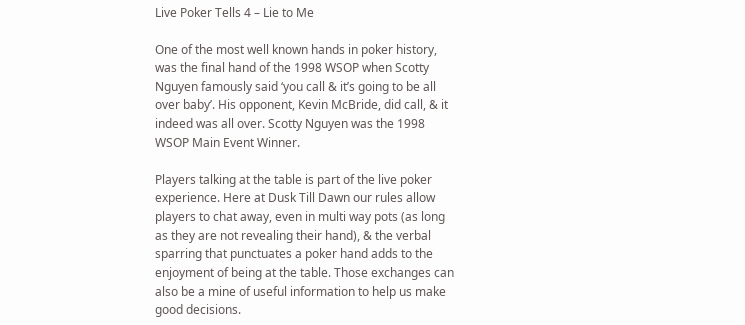Live Poker Tells 4 – Lie to Me

One of the most well known hands in poker history, was the final hand of the 1998 WSOP when Scotty Nguyen famously said ‘you call & it’s going to be all over baby’. His opponent, Kevin McBride, did call, & it indeed was all over. Scotty Nguyen was the 1998 WSOP Main Event Winner.

Players talking at the table is part of the live poker experience. Here at Dusk Till Dawn our rules allow players to chat away, even in multi way pots (as long as they are not revealing their hand), & the verbal sparring that punctuates a poker hand adds to the enjoyment of being at the table. Those exchanges can also be a mine of useful information to help us make good decisions.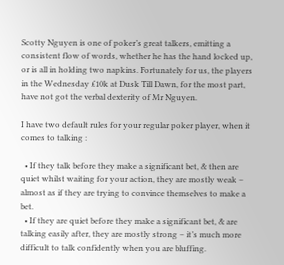Scotty Nguyen is one of poker’s great talkers, emitting a consistent flow of words, whether he has the hand locked up, or is all in holding two napkins. Fortunately for us, the players in the Wednesday £10k at Dusk Till Dawn, for the most part, have not got the verbal dexterity of Mr Nguyen.

I have two default rules for your regular poker player, when it comes to talking :

  • If they talk before they make a significant bet, & then are quiet whilst waiting for your action, they are mostly weak – almost as if they are trying to convince themselves to make a bet.
  • If they are quiet before they make a significant bet, & are talking easily after, they are mostly strong – it’s much more difficult to talk confidently when you are bluffing.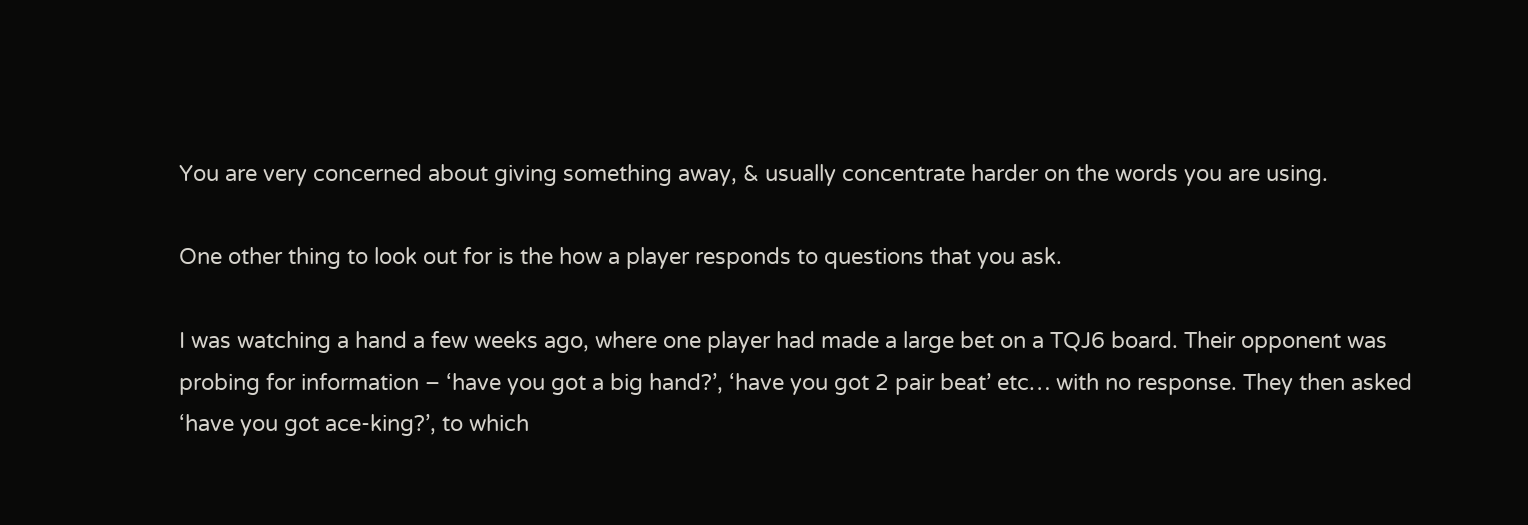You are very concerned about giving something away, & usually concentrate harder on the words you are using.

One other thing to look out for is the how a player responds to questions that you ask.

I was watching a hand a few weeks ago, where one player had made a large bet on a TQJ6 board. Their opponent was probing for information – ‘have you got a big hand?’, ‘have you got 2 pair beat’ etc… with no response. They then asked ‘have you got ace-king?’, to which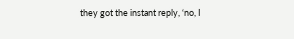they got the instant reply, ‘no, I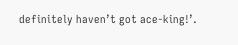definitely haven’t got ace-king!’.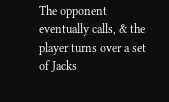The opponent eventually calls, & the player turns over a set of Jacks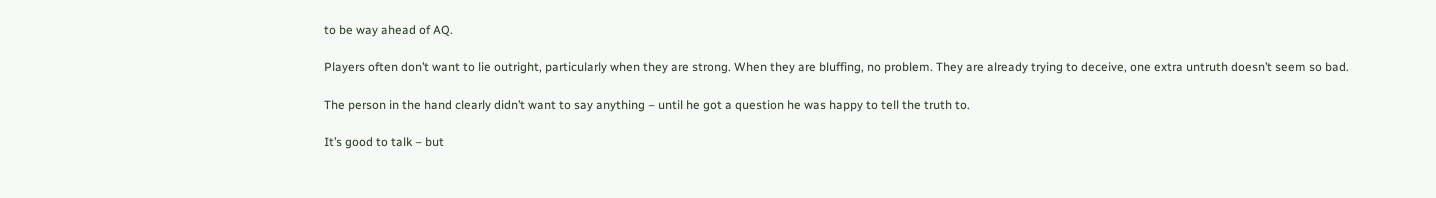to be way ahead of AQ.

Players often don’t want to lie outright, particularly when they are strong. When they are bluffing, no problem. They are already trying to deceive, one extra untruth doesn’t seem so bad.

The person in the hand clearly didn’t want to say anything – until he got a question he was happy to tell the truth to.

It’s good to talk – but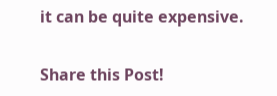it can be quite expensive.

Share this Post!